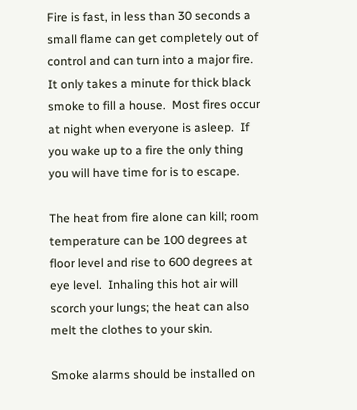Fire is fast, in less than 30 seconds a small flame can get completely out of control and can turn into a major fire.  It only takes a minute for thick black smoke to fill a house.  Most fires occur at night when everyone is asleep.  If you wake up to a fire the only thing you will have time for is to escape.

The heat from fire alone can kill; room temperature can be 100 degrees at floor level and rise to 600 degrees at eye level.  Inhaling this hot air will scorch your lungs; the heat can also melt the clothes to your skin.

Smoke alarms should be installed on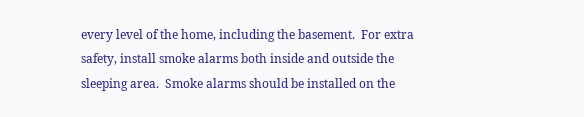every level of the home, including the basement.  For extra safety, install smoke alarms both inside and outside the sleeping area.  Smoke alarms should be installed on the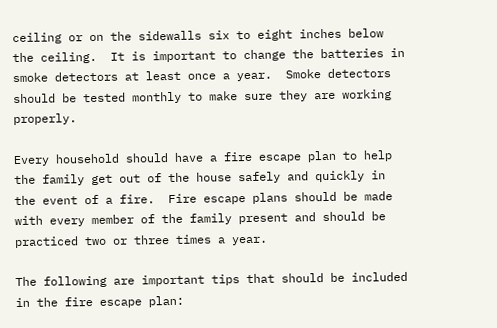ceiling or on the sidewalls six to eight inches below the ceiling.  It is important to change the batteries in smoke detectors at least once a year.  Smoke detectors should be tested monthly to make sure they are working properly.

Every household should have a fire escape plan to help the family get out of the house safely and quickly in the event of a fire.  Fire escape plans should be made with every member of the family present and should be practiced two or three times a year.

The following are important tips that should be included in the fire escape plan: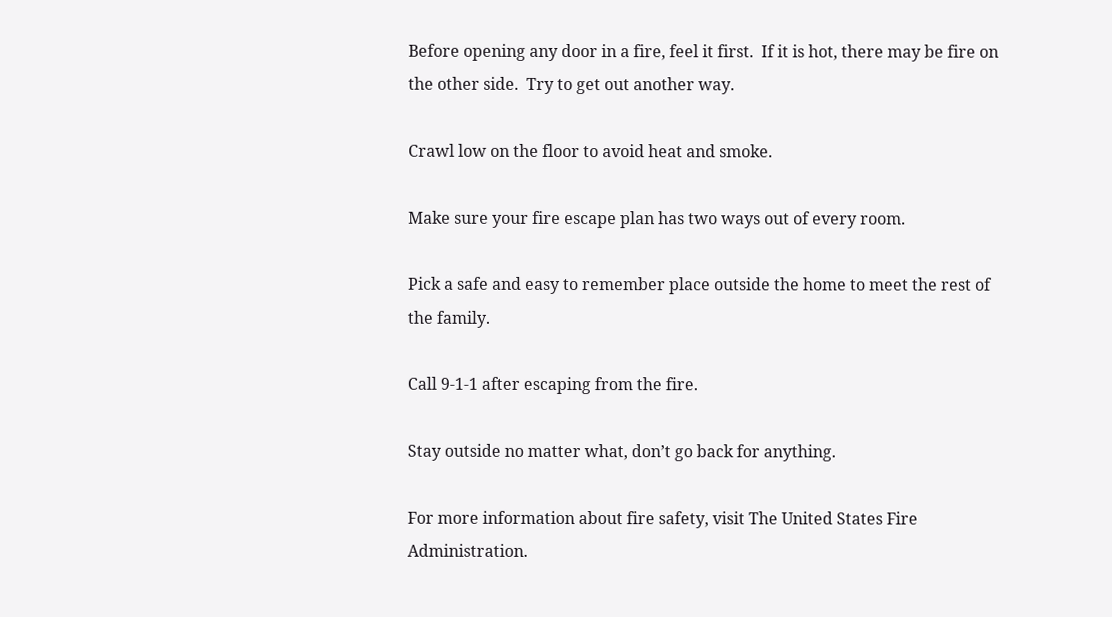Before opening any door in a fire, feel it first.  If it is hot, there may be fire on the other side.  Try to get out another way.

Crawl low on the floor to avoid heat and smoke.

Make sure your fire escape plan has two ways out of every room.

Pick a safe and easy to remember place outside the home to meet the rest of the family.

Call 9-1-1 after escaping from the fire.

Stay outside no matter what, don’t go back for anything.

For more information about fire safety, visit The United States Fire Administration.